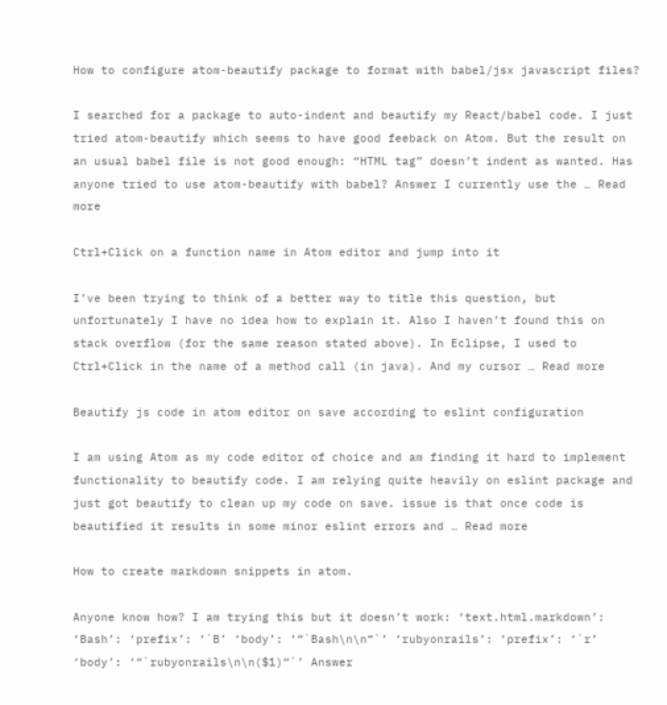How to configure atom-beautify package to format with babel/jsx javascript files?

I searched for a package to auto-indent and beautify my React/babel code. I just tried atom-beautify which seems to have good feeback on Atom. But the result on an usual babel file is not good enough: “HTML tag” doesn’t indent as wanted. Has anyone tried to use atom-beautify with babel? Answer I currently use the … Read more

Ctrl+Click on a function name in Atom editor and jump into it

I’ve been trying to think of a better way to title this question, but unfortunately I have no idea how to explain it. Also I haven’t found this on stack overflow (for the same reason stated above). In Eclipse, I used to Ctrl+Click in the name of a method call (in java). And my cursor … Read more

Beautify js code in atom editor on save according to eslint configuration

I am using Atom as my code editor of choice and am finding it hard to implement functionality to beautify code. I am relying quite heavily on eslint package and just got beautify to clean up my code on save. issue is that once code is beautified it results in some minor eslint errors and … Read more

How to create markdown snippets in atom.

Anyone know how? I am trying this but it doesn’t work: ‘text.html.markdown’: ‘Bash’: ‘prefix’: ‘`B’ ‘body’: ‘“`Bash\n\n“`’ ‘rubyonrails’: ‘prefix’: ‘`r’ ‘body’: ‘“`rubyonrails\n\n($1)“`’ Answer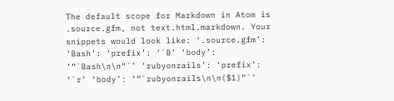The default scope for Markdown in Atom is .source.gfm, not text.html.markdown. Your snippets would look like: ‘.source.gfm’: ‘Bash’: ‘prefix’: ‘`B’ ‘body’: ‘“`Bash\n\n“`’ ‘rubyonrails’: ‘prefix’: ‘`r’ ‘body’: ‘“`rubyonrails\n\n($1)“`’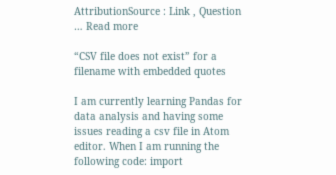AttributionSource : Link , Question … Read more

“CSV file does not exist” for a filename with embedded quotes

I am currently learning Pandas for data analysis and having some issues reading a csv file in Atom editor. When I am running the following code: import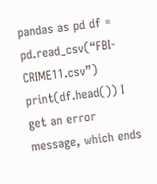pandas as pd df = pd.read_csv(“FBI-CRIME11.csv”) print(df.head()) I get an error message, which ends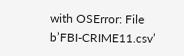with OSError: File b’FBI-CRIME11.csv’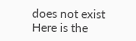does not exist Here is the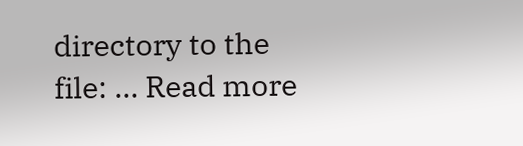directory to the file: … Read more